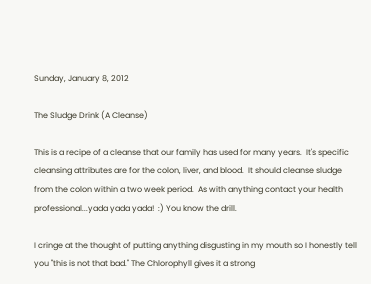Sunday, January 8, 2012

The Sludge Drink (A Cleanse)

This is a recipe of a cleanse that our family has used for many years.  It's specific cleansing attributes are for the colon, liver, and blood.  It should cleanse sludge from the colon within a two week period.  As with anything contact your health professional...yada yada yada!  :) You know the drill.

I cringe at the thought of putting anything disgusting in my mouth so I honestly tell you "this is not that bad." The Chlorophyll gives it a strong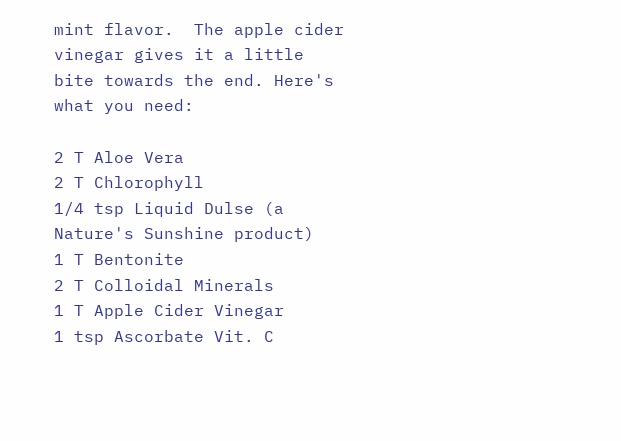mint flavor.  The apple cider vinegar gives it a little bite towards the end. Here's what you need:

2 T Aloe Vera
2 T Chlorophyll
1/4 tsp Liquid Dulse (a Nature's Sunshine product)
1 T Bentonite
2 T Colloidal Minerals
1 T Apple Cider Vinegar
1 tsp Ascorbate Vit. C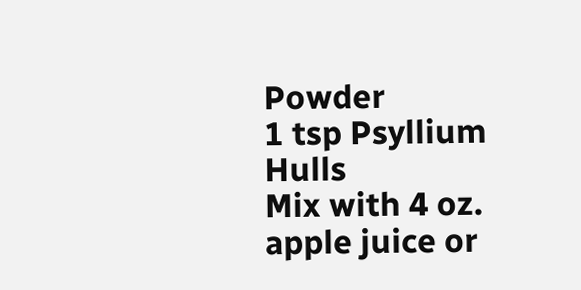Powder
1 tsp Psyllium Hulls
Mix with 4 oz. apple juice or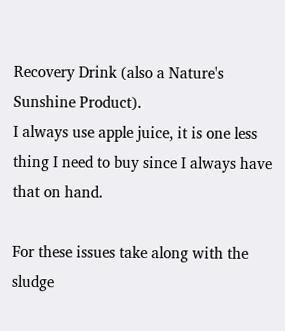Recovery Drink (also a Nature's Sunshine Product).
I always use apple juice, it is one less thing I need to buy since I always have that on hand.

For these issues take along with the sludge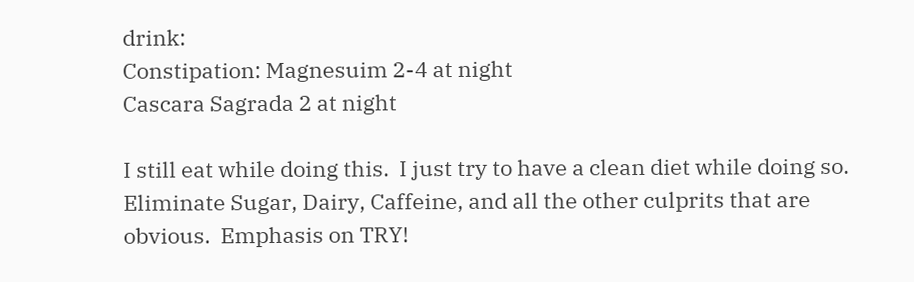drink:
Constipation: Magnesuim 2-4 at night
Cascara Sagrada 2 at night

I still eat while doing this.  I just try to have a clean diet while doing so. Eliminate Sugar, Dairy, Caffeine, and all the other culprits that are obvious.  Emphasis on TRY!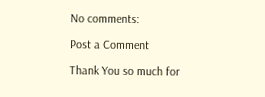No comments:

Post a Comment

Thank You so much for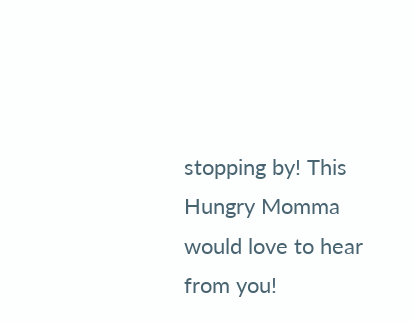stopping by! This Hungry Momma would love to hear from you!